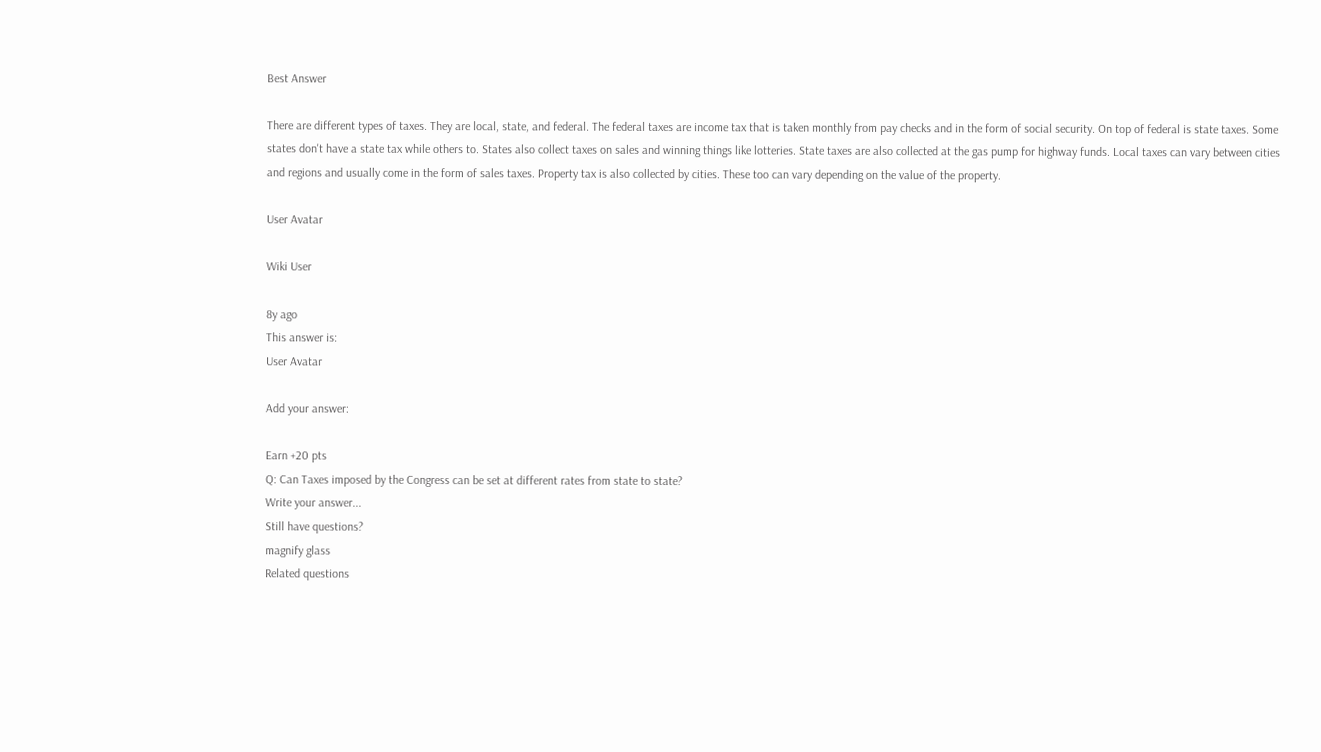Best Answer

There are different types of taxes. They are local, state, and federal. The federal taxes are income tax that is taken monthly from pay checks and in the form of social security. On top of federal is state taxes. Some states don't have a state tax while others to. States also collect taxes on sales and winning things like lotteries. State taxes are also collected at the gas pump for highway funds. Local taxes can vary between cities and regions and usually come in the form of sales taxes. Property tax is also collected by cities. These too can vary depending on the value of the property.

User Avatar

Wiki User

8y ago
This answer is:
User Avatar

Add your answer:

Earn +20 pts
Q: Can Taxes imposed by the Congress can be set at different rates from state to state?
Write your answer...
Still have questions?
magnify glass
Related questions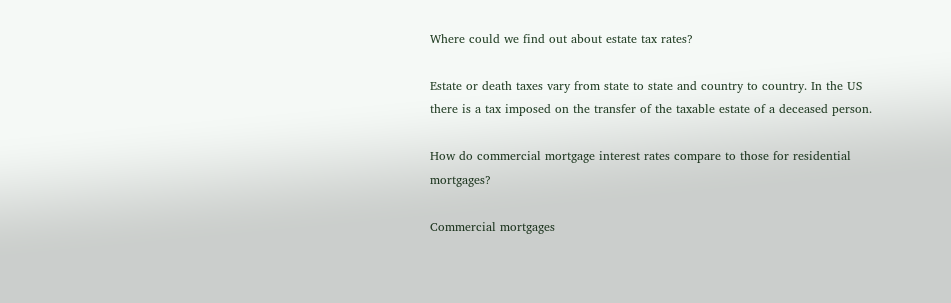Where could we find out about estate tax rates?

Estate or death taxes vary from state to state and country to country. In the US there is a tax imposed on the transfer of the taxable estate of a deceased person.

How do commercial mortgage interest rates compare to those for residential mortgages?

Commercial mortgages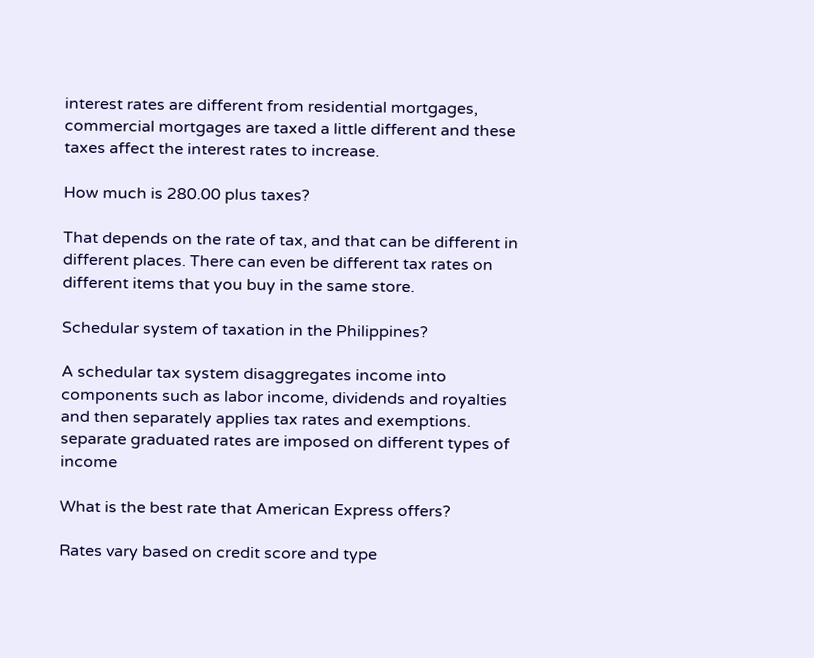interest rates are different from residential mortgages, commercial mortgages are taxed a little different and these taxes affect the interest rates to increase.

How much is 280.00 plus taxes?

That depends on the rate of tax, and that can be different in different places. There can even be different tax rates on different items that you buy in the same store.

Schedular system of taxation in the Philippines?

A schedular tax system disaggregates income into components such as labor income, dividends and royalties and then separately applies tax rates and exemptions. separate graduated rates are imposed on different types of income

What is the best rate that American Express offers?

Rates vary based on credit score and type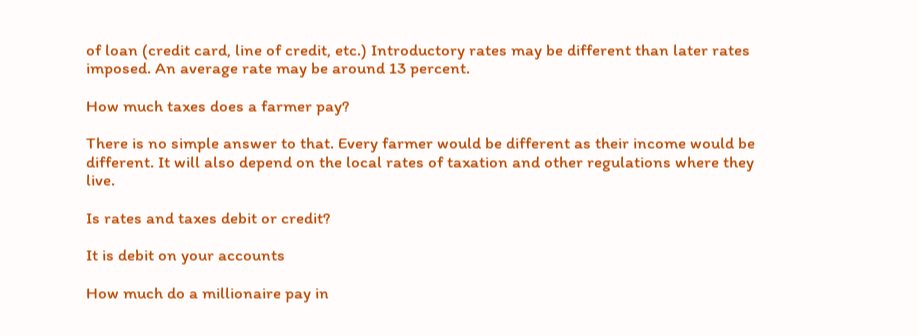of loan (credit card, line of credit, etc.) Introductory rates may be different than later rates imposed. An average rate may be around 13 percent.

How much taxes does a farmer pay?

There is no simple answer to that. Every farmer would be different as their income would be different. It will also depend on the local rates of taxation and other regulations where they live.

Is rates and taxes debit or credit?

It is debit on your accounts

How much do a millionaire pay in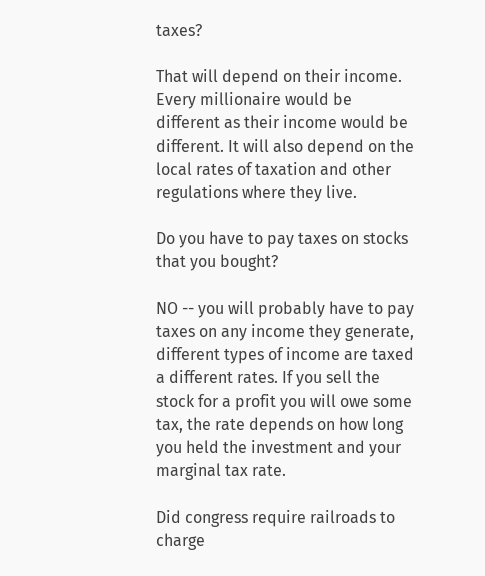taxes?

That will depend on their income. Every millionaire would be different as their income would be different. It will also depend on the local rates of taxation and other regulations where they live.

Do you have to pay taxes on stocks that you bought?

NO -- you will probably have to pay taxes on any income they generate, different types of income are taxed a different rates. If you sell the stock for a profit you will owe some tax, the rate depends on how long you held the investment and your marginal tax rate.

Did congress require railroads to charge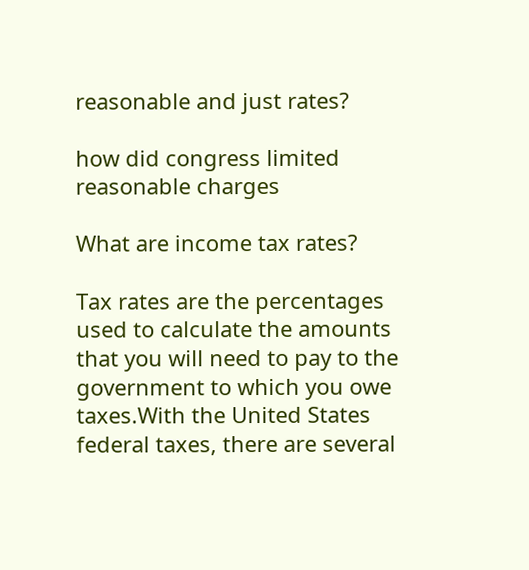reasonable and just rates?

how did congress limited reasonable charges

What are income tax rates?

Tax rates are the percentages used to calculate the amounts that you will need to pay to the government to which you owe taxes.With the United States federal taxes, there are several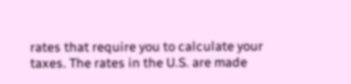rates that require you to calculate your taxes. The rates in the U.S. are made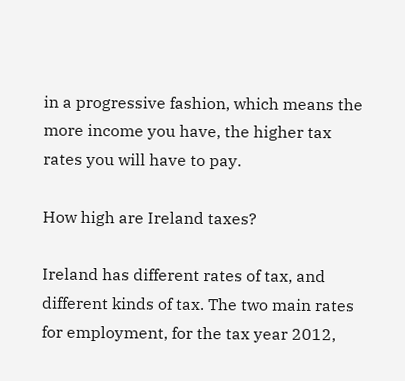in a progressive fashion, which means the more income you have, the higher tax rates you will have to pay.

How high are Ireland taxes?

Ireland has different rates of tax, and different kinds of tax. The two main rates for employment, for the tax year 2012,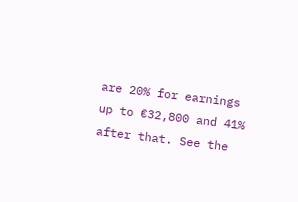are 20% for earnings up to €32,800 and 41% after that. See the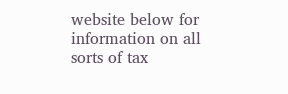website below for information on all sorts of tax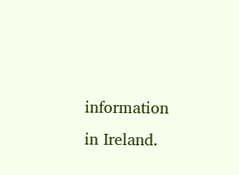information in Ireland.